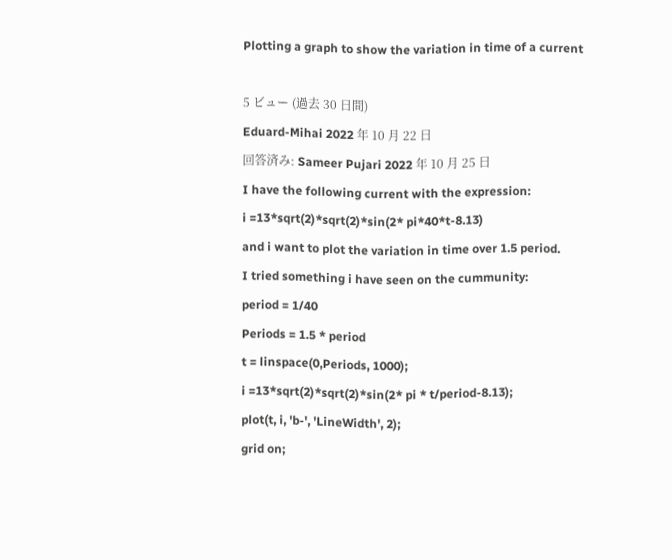Plotting a graph to show the variation in time of a current

5 ビュー (過去 30 日間)
Eduard-Mihai 2022 年 10 月 22 日
回答済み: Sameer Pujari 2022 年 10 月 25 日
I have the following current with the expression:
i =13*sqrt(2)*sqrt(2)*sin(2* pi*40*t-8.13)
and i want to plot the variation in time over 1.5 period.
I tried something i have seen on the cummunity:
period = 1/40
Periods = 1.5 * period
t = linspace(0,Periods, 1000);
i =13*sqrt(2)*sqrt(2)*sin(2* pi * t/period-8.13);
plot(t, i, 'b-', 'LineWidth', 2);
grid on;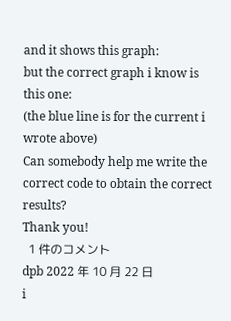and it shows this graph:
but the correct graph i know is this one:
(the blue line is for the current i wrote above)
Can somebody help me write the correct code to obtain the correct results?
Thank you!
  1 件のコメント
dpb 2022 年 10 月 22 日
i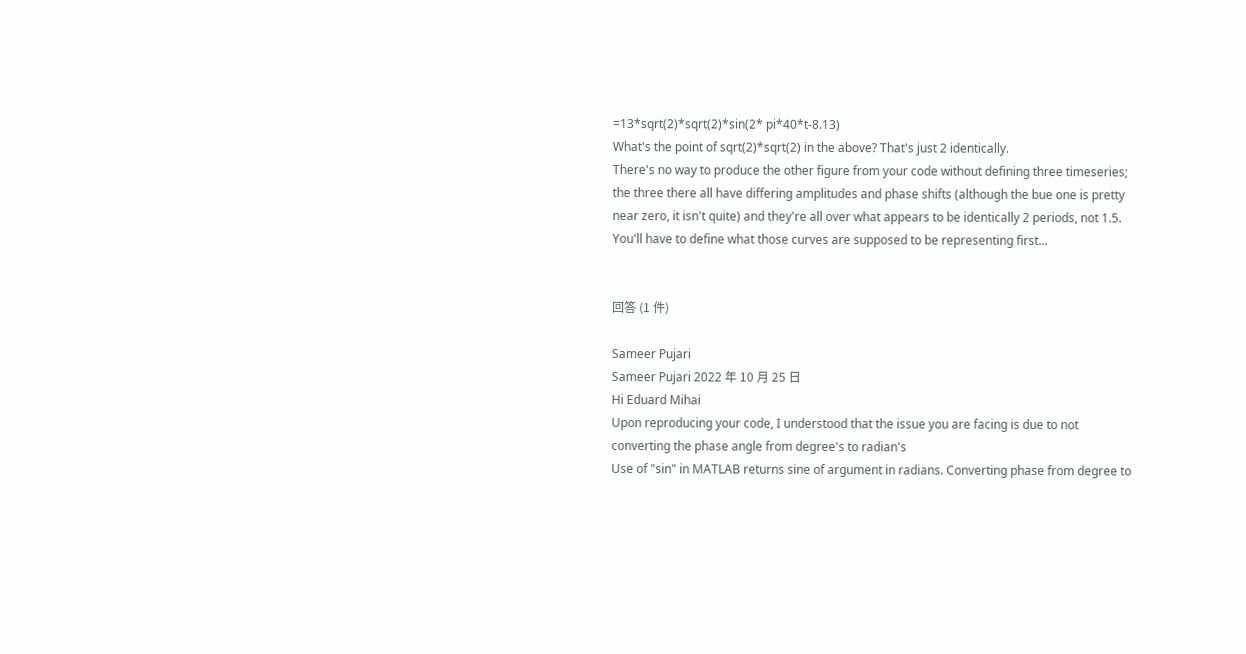=13*sqrt(2)*sqrt(2)*sin(2* pi*40*t-8.13)
What's the point of sqrt(2)*sqrt(2) in the above? That's just 2 identically.
There's no way to produce the other figure from your code without defining three timeseries; the three there all have differing amplitudes and phase shifts (although the bue one is pretty near zero, it isn't quite) and they're all over what appears to be identically 2 periods, not 1.5.
You'll have to define what those curves are supposed to be representing first...


回答 (1 件)

Sameer Pujari
Sameer Pujari 2022 年 10 月 25 日
Hi Eduard Mihai
Upon reproducing your code, I understood that the issue you are facing is due to not converting the phase angle from degree's to radian's
Use of "sin" in MATLAB returns sine of argument in radians. Converting phase from degree to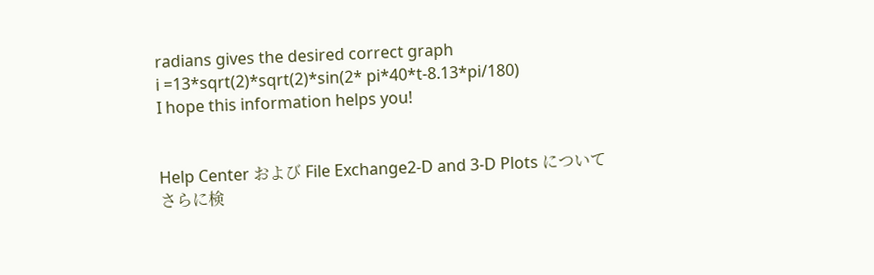radians gives the desired correct graph
i =13*sqrt(2)*sqrt(2)*sin(2* pi*40*t-8.13*pi/180)
I hope this information helps you!


Help Center および File Exchange2-D and 3-D Plots についてさらに検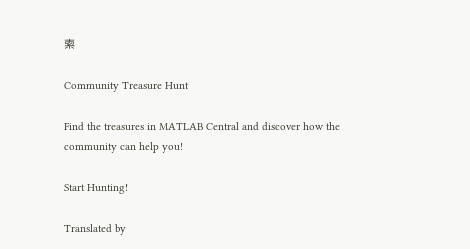索

Community Treasure Hunt

Find the treasures in MATLAB Central and discover how the community can help you!

Start Hunting!

Translated by